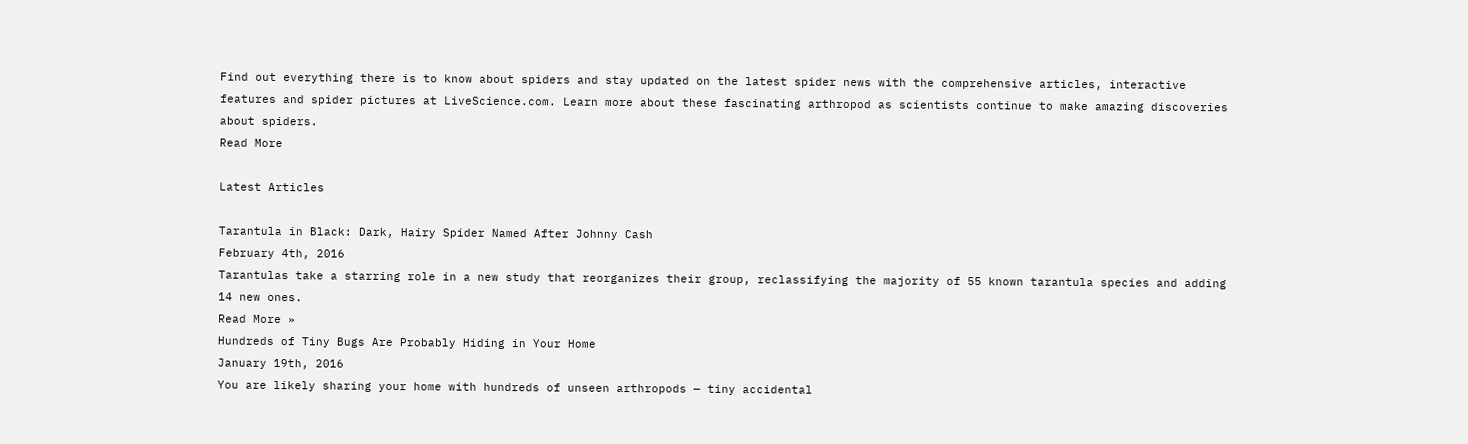Find out everything there is to know about spiders and stay updated on the latest spider news with the comprehensive articles, interactive features and spider pictures at LiveScience.com. Learn more about these fascinating arthropod as scientists continue to make amazing discoveries about spiders.
Read More

Latest Articles

Tarantula in Black: Dark, Hairy Spider Named After Johnny Cash
February 4th, 2016
Tarantulas take a starring role in a new study that reorganizes their group, reclassifying the majority of 55 known tarantula species and adding 14 new ones.
Read More »
Hundreds of Tiny Bugs Are Probably Hiding in Your Home
January 19th, 2016
You are likely sharing your home with hundreds of unseen arthropods — tiny accidental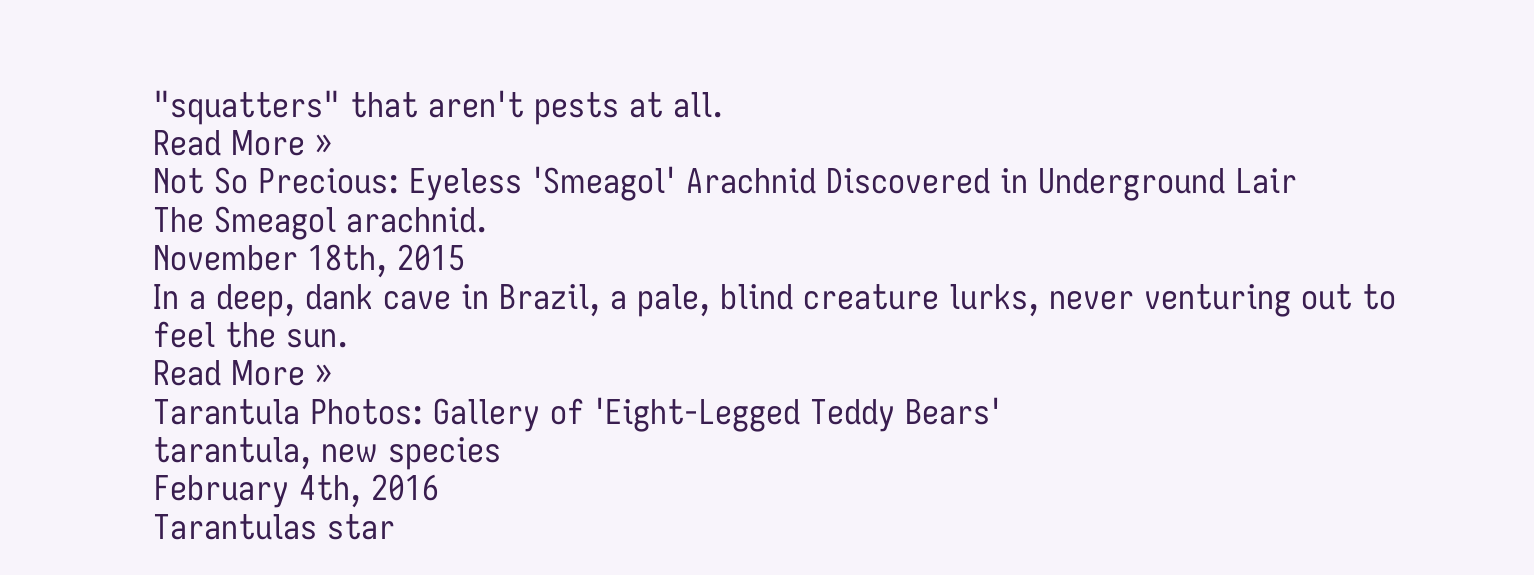"squatters" that aren't pests at all.
Read More »
Not So Precious: Eyeless 'Smeagol' Arachnid Discovered in Underground Lair
The Smeagol arachnid.
November 18th, 2015
In a deep, dank cave in Brazil, a pale, blind creature lurks, never venturing out to feel the sun.
Read More »
Tarantula Photos: Gallery of 'Eight-Legged Teddy Bears'
tarantula, new species
February 4th, 2016
Tarantulas star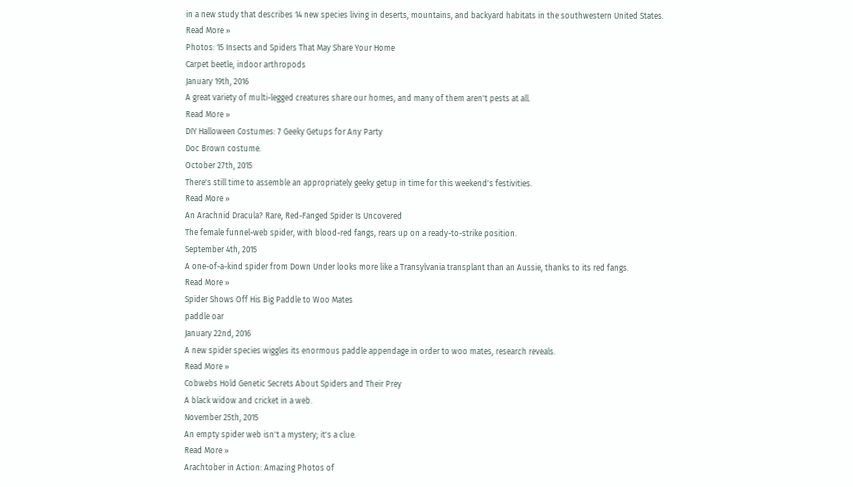in a new study that describes 14 new species living in deserts, mountains, and backyard habitats in the southwestern United States.
Read More »
Photos: 15 Insects and Spiders That May Share Your Home
Carpet beetle, indoor arthropods
January 19th, 2016
A great variety of multi-legged creatures share our homes, and many of them aren't pests at all.
Read More »
DIY Halloween Costumes: 7 Geeky Getups for Any Party
Doc Brown costume.
October 27th, 2015
There's still time to assemble an appropriately geeky getup in time for this weekend's festivities.
Read More »
An Arachnid Dracula? Rare, Red-Fanged Spider Is Uncovered
The female funnel-web spider, with blood-red fangs, rears up on a ready-to-strike position.
September 4th, 2015
A one-of-a-kind spider from Down Under looks more like a Transylvania transplant than an Aussie, thanks to its red fangs.
Read More »
Spider Shows Off His Big Paddle to Woo Mates
paddle oar
January 22nd, 2016
A new spider species wiggles its enormous paddle appendage in order to woo mates, research reveals.
Read More »
Cobwebs Hold Genetic Secrets About Spiders and Their Prey
A black widow and cricket in a web.
November 25th, 2015
An empty spider web isn't a mystery; it's a clue.
Read More »
Arachtober in Action: Amazing Photos of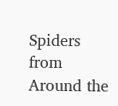Spiders from Around the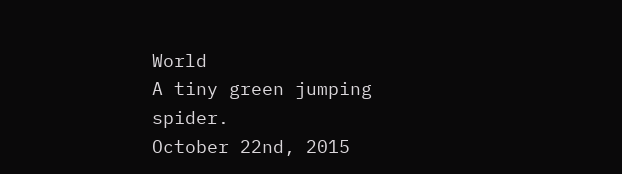World
A tiny green jumping spider.
October 22nd, 2015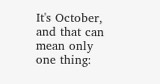It's October, and that can mean only one thing: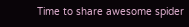Time to share awesome spider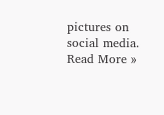pictures on social media.
Read More »